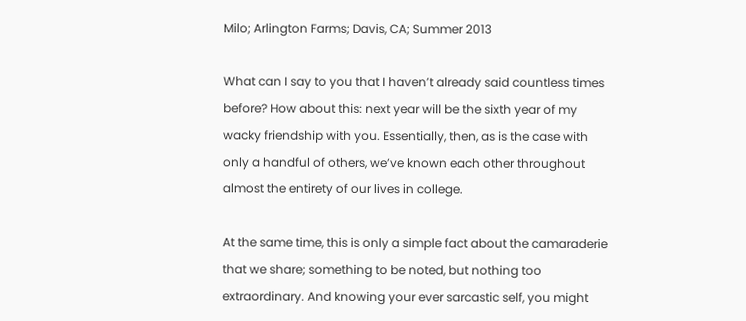Milo; Arlington Farms; Davis, CA; Summer 2013

What can I say to you that I haven’t already said countless times before? How about this: next year will be the sixth year of my wacky friendship with you. Essentially, then, as is the case with only a handful of others, we’ve known each other throughout almost the entirety of our lives in college.

At the same time, this is only a simple fact about the camaraderie that we share; something to be noted, but nothing too extraordinary. And knowing your ever sarcastic self, you might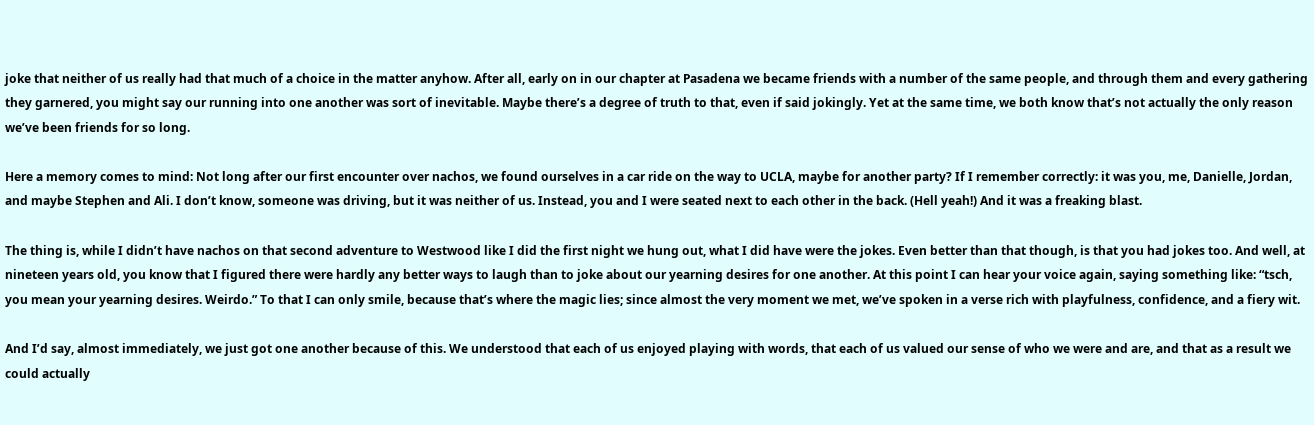joke that neither of us really had that much of a choice in the matter anyhow. After all, early on in our chapter at Pasadena we became friends with a number of the same people, and through them and every gathering they garnered, you might say our running into one another was sort of inevitable. Maybe there’s a degree of truth to that, even if said jokingly. Yet at the same time, we both know that’s not actually the only reason we’ve been friends for so long.

Here a memory comes to mind: Not long after our first encounter over nachos, we found ourselves in a car ride on the way to UCLA, maybe for another party? If I remember correctly: it was you, me, Danielle, Jordan, and maybe Stephen and Ali. I don’t know, someone was driving, but it was neither of us. Instead, you and I were seated next to each other in the back. (Hell yeah!) And it was a freaking blast.

The thing is, while I didn’t have nachos on that second adventure to Westwood like I did the first night we hung out, what I did have were the jokes. Even better than that though, is that you had jokes too. And well, at nineteen years old, you know that I figured there were hardly any better ways to laugh than to joke about our yearning desires for one another. At this point I can hear your voice again, saying something like: “tsch, you mean your yearning desires. Weirdo.” To that I can only smile, because that’s where the magic lies; since almost the very moment we met, we’ve spoken in a verse rich with playfulness, confidence, and a fiery wit.

And I’d say, almost immediately, we just got one another because of this. We understood that each of us enjoyed playing with words, that each of us valued our sense of who we were and are, and that as a result we could actually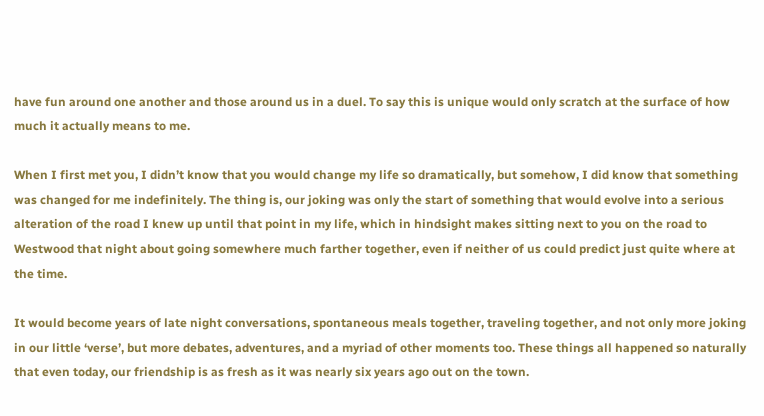have fun around one another and those around us in a duel. To say this is unique would only scratch at the surface of how much it actually means to me.

When I first met you, I didn’t know that you would change my life so dramatically, but somehow, I did know that something was changed for me indefinitely. The thing is, our joking was only the start of something that would evolve into a serious alteration of the road I knew up until that point in my life, which in hindsight makes sitting next to you on the road to Westwood that night about going somewhere much farther together, even if neither of us could predict just quite where at the time.

It would become years of late night conversations, spontaneous meals together, traveling together, and not only more joking in our little ‘verse’, but more debates, adventures, and a myriad of other moments too. These things all happened so naturally that even today, our friendship is as fresh as it was nearly six years ago out on the town.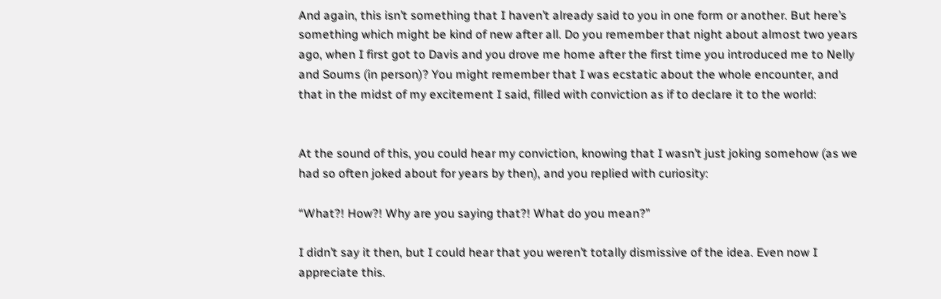And again, this isn’t something that I haven’t already said to you in one form or another. But here’s something which might be kind of new after all. Do you remember that night about almost two years ago, when I first got to Davis and you drove me home after the first time you introduced me to Nelly and Soums (in person)? You might remember that I was ecstatic about the whole encounter, and that in the midst of my excitement I said, filled with conviction as if to declare it to the world:


At the sound of this, you could hear my conviction, knowing that I wasn’t just joking somehow (as we had so often joked about for years by then), and you replied with curiosity:

“What?! How?! Why are you saying that?! What do you mean?”

I didn’t say it then, but I could hear that you weren’t totally dismissive of the idea. Even now I appreciate this.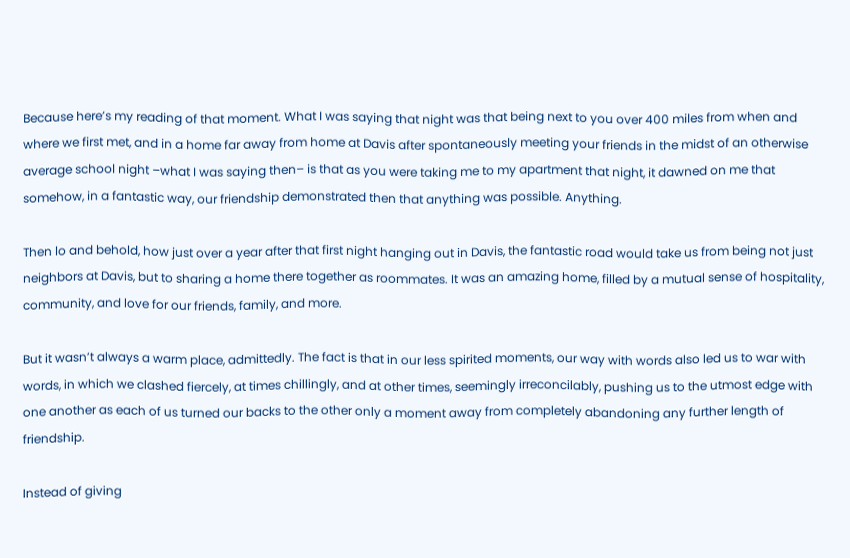Because here’s my reading of that moment. What I was saying that night was that being next to you over 400 miles from when and where we first met, and in a home far away from home at Davis after spontaneously meeting your friends in the midst of an otherwise average school night –what I was saying then– is that as you were taking me to my apartment that night, it dawned on me that somehow, in a fantastic way, our friendship demonstrated then that anything was possible. Anything.

Then lo and behold, how just over a year after that first night hanging out in Davis, the fantastic road would take us from being not just neighbors at Davis, but to sharing a home there together as roommates. It was an amazing home, filled by a mutual sense of hospitality, community, and love for our friends, family, and more.

But it wasn’t always a warm place, admittedly. The fact is that in our less spirited moments, our way with words also led us to war with words, in which we clashed fiercely, at times chillingly, and at other times, seemingly irreconcilably, pushing us to the utmost edge with one another as each of us turned our backs to the other only a moment away from completely abandoning any further length of friendship.

Instead of giving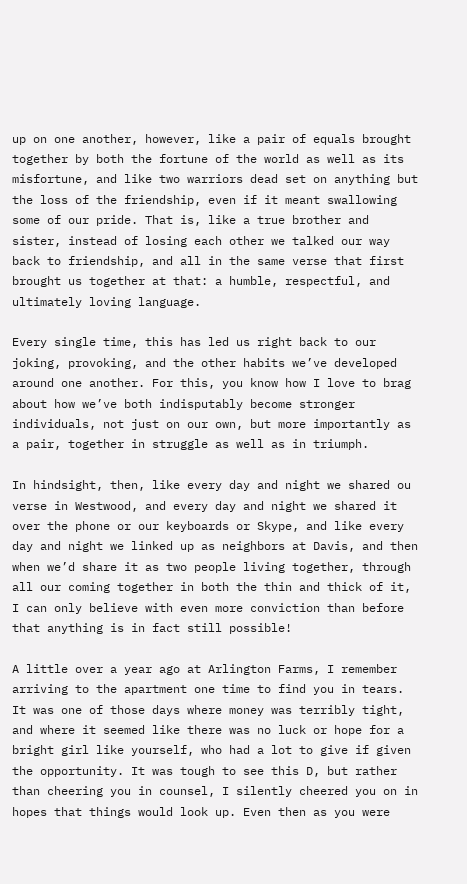up on one another, however, like a pair of equals brought together by both the fortune of the world as well as its misfortune, and like two warriors dead set on anything but the loss of the friendship, even if it meant swallowing some of our pride. That is, like a true brother and sister, instead of losing each other we talked our way back to friendship, and all in the same verse that first brought us together at that: a humble, respectful, and ultimately loving language.

Every single time, this has led us right back to our joking, provoking, and the other habits we’ve developed around one another. For this, you know how I love to brag about how we’ve both indisputably become stronger individuals, not just on our own, but more importantly as a pair, together in struggle as well as in triumph.

In hindsight, then, like every day and night we shared ou verse in Westwood, and every day and night we shared it over the phone or our keyboards or Skype, and like every day and night we linked up as neighbors at Davis, and then when we’d share it as two people living together, through all our coming together in both the thin and thick of it, I can only believe with even more conviction than before that anything is in fact still possible!

A little over a year ago at Arlington Farms, I remember arriving to the apartment one time to find you in tears. It was one of those days where money was terribly tight, and where it seemed like there was no luck or hope for a bright girl like yourself, who had a lot to give if given the opportunity. It was tough to see this D, but rather than cheering you in counsel, I silently cheered you on in hopes that things would look up. Even then as you were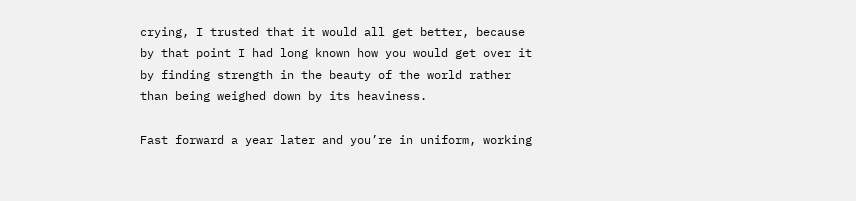crying, I trusted that it would all get better, because by that point I had long known how you would get over it by finding strength in the beauty of the world rather than being weighed down by its heaviness.

Fast forward a year later and you’re in uniform, working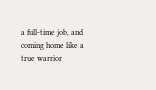a full-time job, and coming home like a true warrior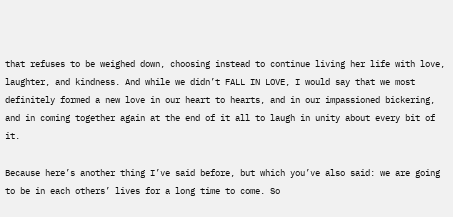that refuses to be weighed down, choosing instead to continue living her life with love, laughter, and kindness. And while we didn’t FALL IN LOVE, I would say that we most definitely formed a new love in our heart to hearts, and in our impassioned bickering, and in coming together again at the end of it all to laugh in unity about every bit of it.

Because here’s another thing I’ve said before, but which you’ve also said: we are going to be in each others’ lives for a long time to come. So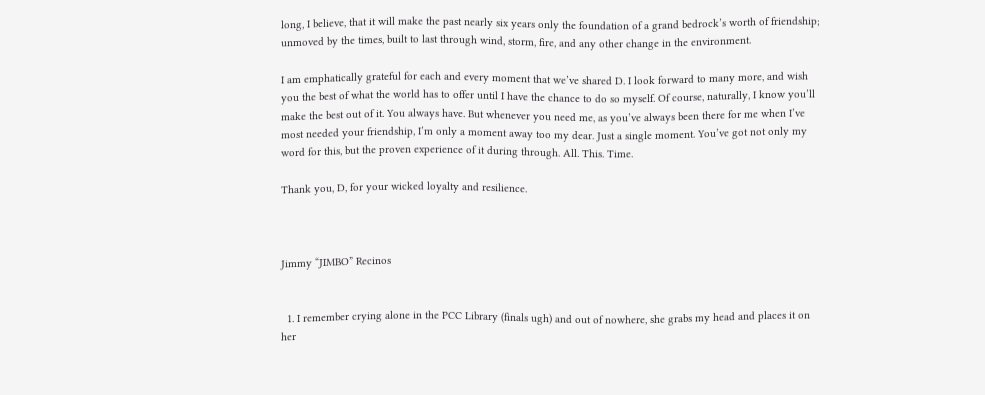long, I believe, that it will make the past nearly six years only the foundation of a grand bedrock’s worth of friendship; unmoved by the times, built to last through wind, storm, fire, and any other change in the environment.

I am emphatically grateful for each and every moment that we’ve shared D. I look forward to many more, and wish you the best of what the world has to offer until I have the chance to do so myself. Of course, naturally, I know you’ll make the best out of it. You always have. But whenever you need me, as you’ve always been there for me when I’ve most needed your friendship, I’m only a moment away too my dear. Just a single moment. You’ve got not only my word for this, but the proven experience of it during through. All. This. Time.

Thank you, D, for your wicked loyalty and resilience.



Jimmy “JIMBO” Recinos


  1. I remember crying alone in the PCC Library (finals ugh) and out of nowhere, she grabs my head and places it on her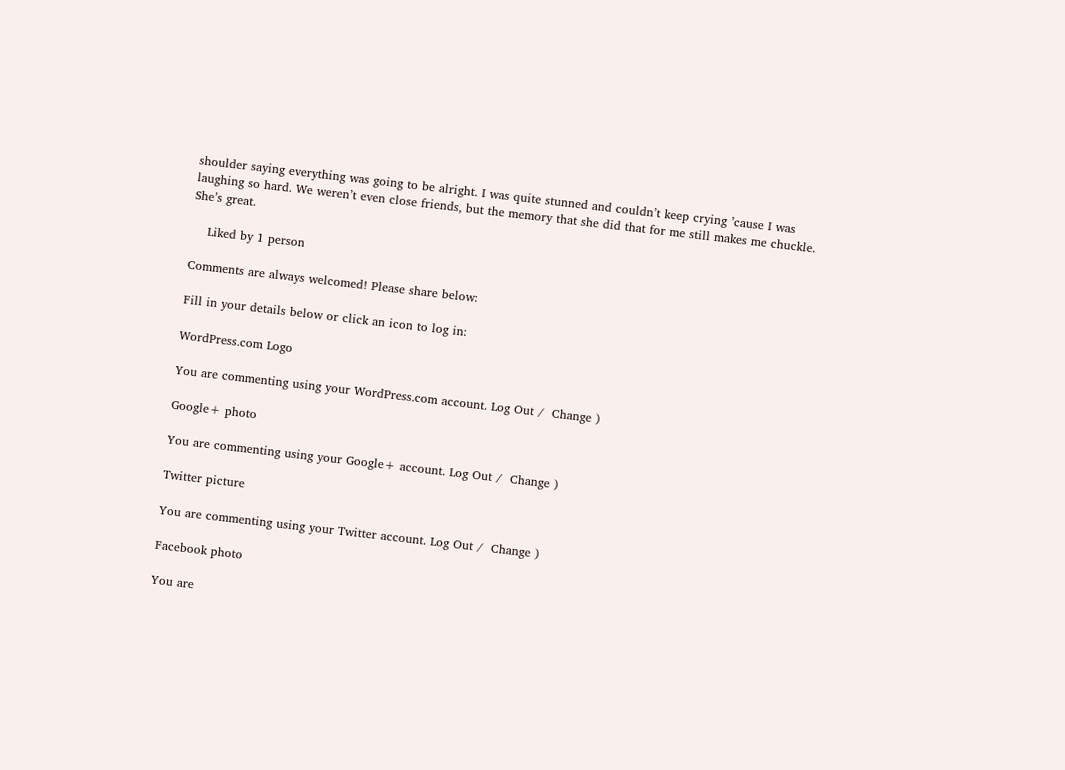shoulder saying everything was going to be alright. I was quite stunned and couldn’t keep crying ’cause I was laughing so hard. We weren’t even close friends, but the memory that she did that for me still makes me chuckle. She’s great.

    Liked by 1 person

Comments are always welcomed! Please share below:

Fill in your details below or click an icon to log in:

WordPress.com Logo

You are commenting using your WordPress.com account. Log Out /  Change )

Google+ photo

You are commenting using your Google+ account. Log Out /  Change )

Twitter picture

You are commenting using your Twitter account. Log Out /  Change )

Facebook photo

You are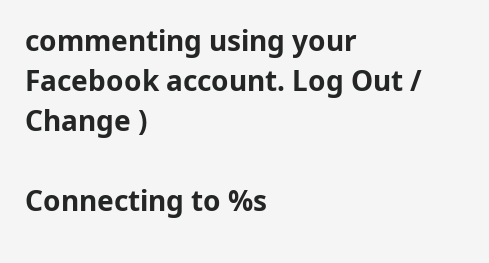commenting using your Facebook account. Log Out /  Change )

Connecting to %s